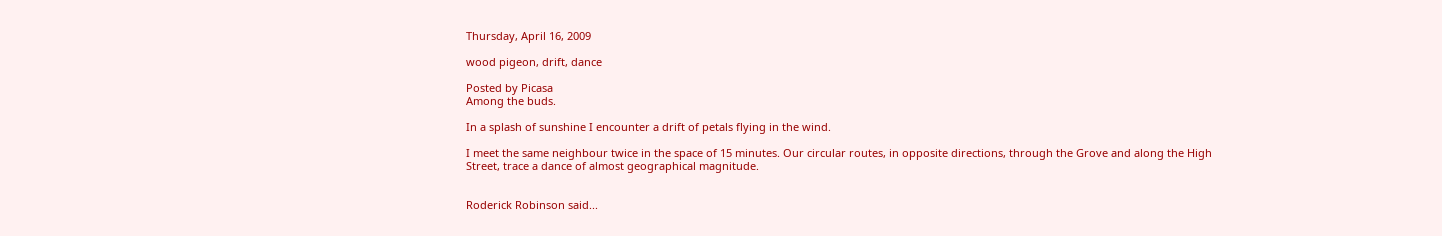Thursday, April 16, 2009

wood pigeon, drift, dance

Posted by Picasa
Among the buds.

In a splash of sunshine I encounter a drift of petals flying in the wind.

I meet the same neighbour twice in the space of 15 minutes. Our circular routes, in opposite directions, through the Grove and along the High Street, trace a dance of almost geographical magnitude.


Roderick Robinson said...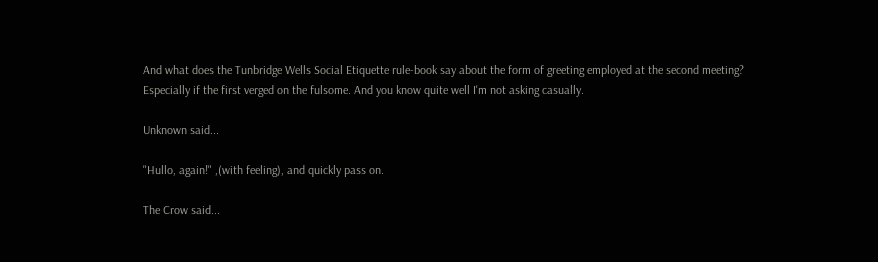And what does the Tunbridge Wells Social Etiquette rule-book say about the form of greeting employed at the second meeting? Especially if the first verged on the fulsome. And you know quite well I'm not asking casually.

Unknown said...

"Hullo, again!" ,(with feeling), and quickly pass on.

The Crow said...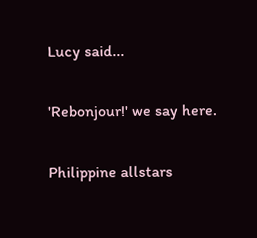Lucy said...

'Rebonjour!' we say here.

Philippine allstars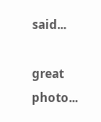said...

great photo...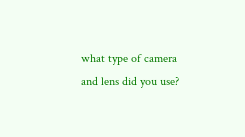what type of camera and lens did you use?